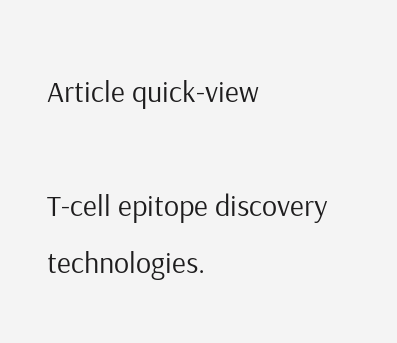Article quick-view

T-cell epitope discovery technologies.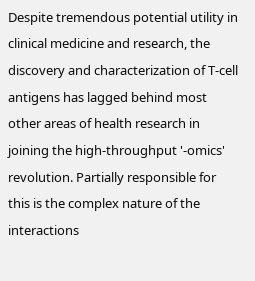Despite tremendous potential utility in clinical medicine and research, the discovery and characterization of T-cell antigens has lagged behind most other areas of health research in joining the high-throughput '-omics' revolution. Partially responsible for this is the complex nature of the interactions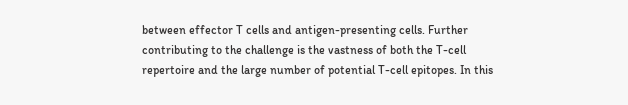between effector T cells and antigen-presenting cells. Further contributing to the challenge is the vastness of both the T-cell repertoire and the large number of potential T-cell epitopes. In this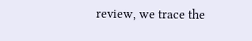review, we trace the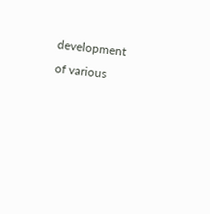development of various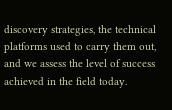discovery strategies, the technical platforms used to carry them out, and we assess the level of success achieved in the field today.